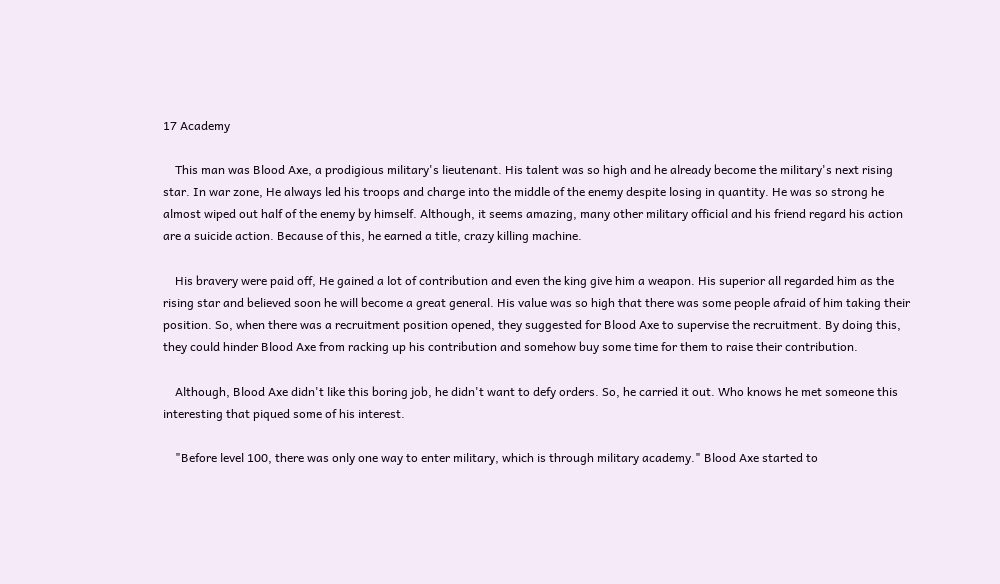17 Academy

    This man was Blood Axe, a prodigious military's lieutenant. His talent was so high and he already become the military's next rising star. In war zone, He always led his troops and charge into the middle of the enemy despite losing in quantity. He was so strong he almost wiped out half of the enemy by himself. Although, it seems amazing, many other military official and his friend regard his action are a suicide action. Because of this, he earned a title, crazy killing machine.

    His bravery were paid off, He gained a lot of contribution and even the king give him a weapon. His superior all regarded him as the rising star and believed soon he will become a great general. His value was so high that there was some people afraid of him taking their position. So, when there was a recruitment position opened, they suggested for Blood Axe to supervise the recruitment. By doing this, they could hinder Blood Axe from racking up his contribution and somehow buy some time for them to raise their contribution.

    Although, Blood Axe didn't like this boring job, he didn't want to defy orders. So, he carried it out. Who knows he met someone this interesting that piqued some of his interest.

    "Before level 100, there was only one way to enter military, which is through military academy." Blood Axe started to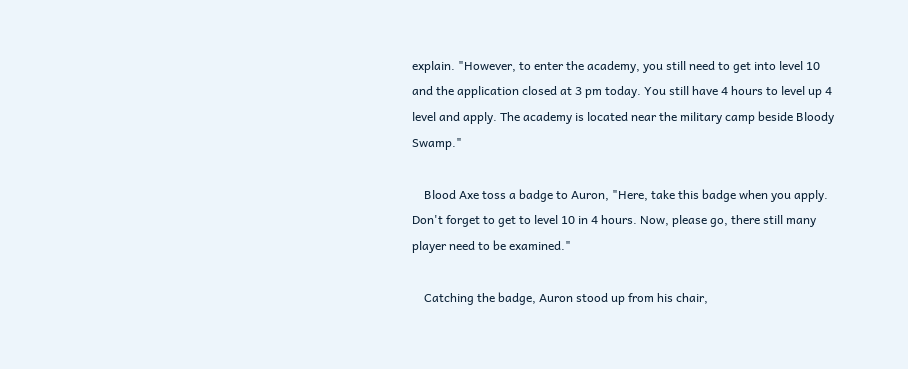explain. "However, to enter the academy, you still need to get into level 10 and the application closed at 3 pm today. You still have 4 hours to level up 4 level and apply. The academy is located near the military camp beside Bloody Swamp."

    Blood Axe toss a badge to Auron, "Here, take this badge when you apply. Don't forget to get to level 10 in 4 hours. Now, please go, there still many player need to be examined."

    Catching the badge, Auron stood up from his chair,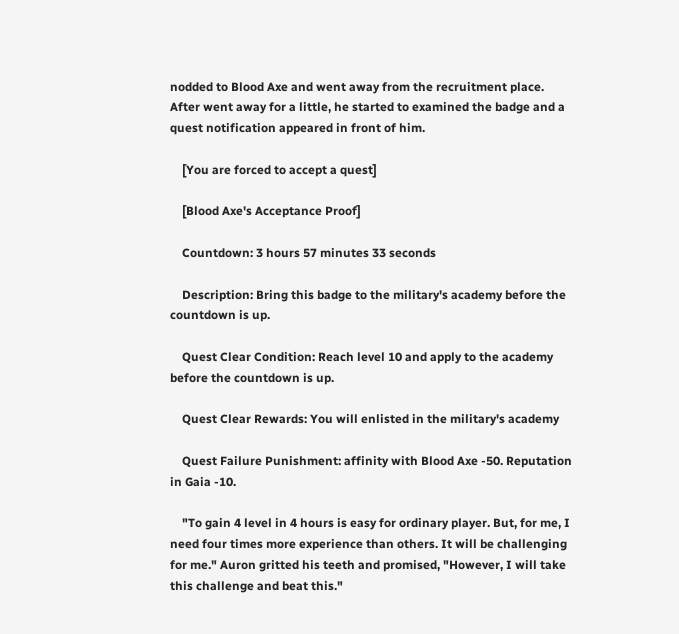nodded to Blood Axe and went away from the recruitment place. After went away for a little, he started to examined the badge and a quest notification appeared in front of him.

    [You are forced to accept a quest]

    [Blood Axe's Acceptance Proof]

    Countdown: 3 hours 57 minutes 33 seconds

    Description: Bring this badge to the military's academy before the countdown is up.

    Quest Clear Condition: Reach level 10 and apply to the academy before the countdown is up.

    Quest Clear Rewards: You will enlisted in the military's academy

    Quest Failure Punishment: affinity with Blood Axe -50. Reputation in Gaia -10.

    "To gain 4 level in 4 hours is easy for ordinary player. But, for me, I need four times more experience than others. It will be challenging for me." Auron gritted his teeth and promised, "However, I will take this challenge and beat this."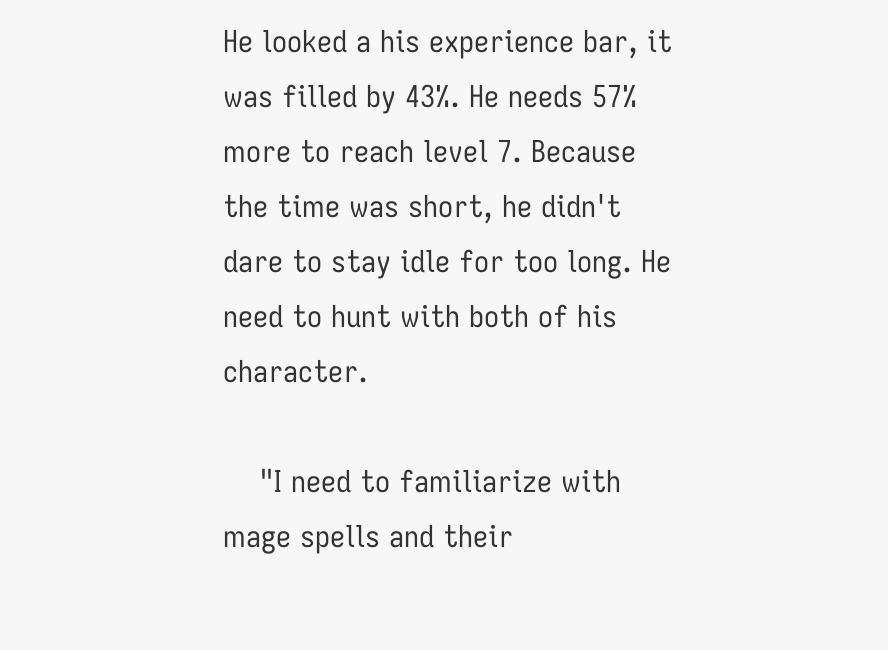He looked a his experience bar, it was filled by 43%. He needs 57% more to reach level 7. Because the time was short, he didn't dare to stay idle for too long. He need to hunt with both of his character.

    "I need to familiarize with mage spells and their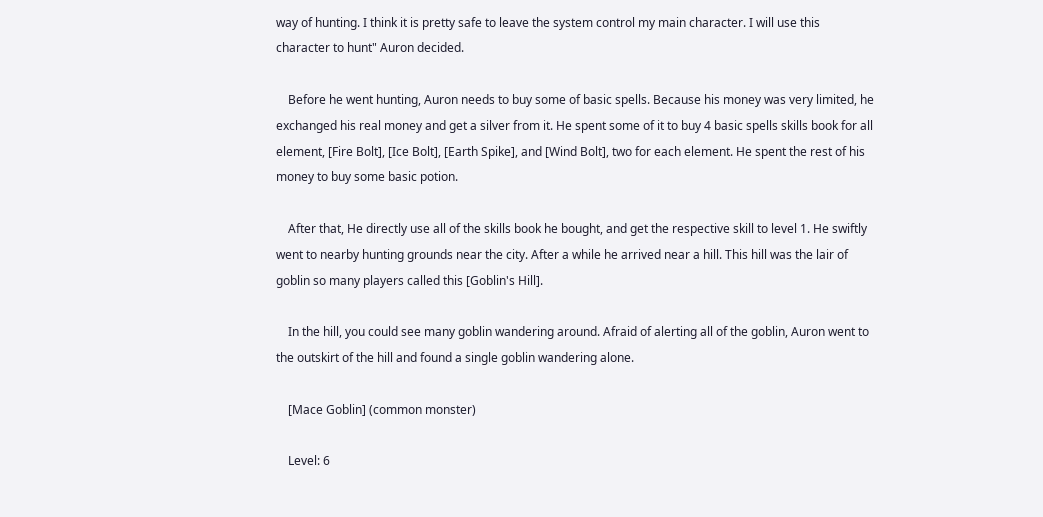way of hunting. I think it is pretty safe to leave the system control my main character. I will use this character to hunt" Auron decided.

    Before he went hunting, Auron needs to buy some of basic spells. Because his money was very limited, he exchanged his real money and get a silver from it. He spent some of it to buy 4 basic spells skills book for all element, [Fire Bolt], [Ice Bolt], [Earth Spike], and [Wind Bolt], two for each element. He spent the rest of his money to buy some basic potion.

    After that, He directly use all of the skills book he bought, and get the respective skill to level 1. He swiftly went to nearby hunting grounds near the city. After a while he arrived near a hill. This hill was the lair of goblin so many players called this [Goblin's Hill].

    In the hill, you could see many goblin wandering around. Afraid of alerting all of the goblin, Auron went to the outskirt of the hill and found a single goblin wandering alone.

    [Mace Goblin] (common monster)

    Level: 6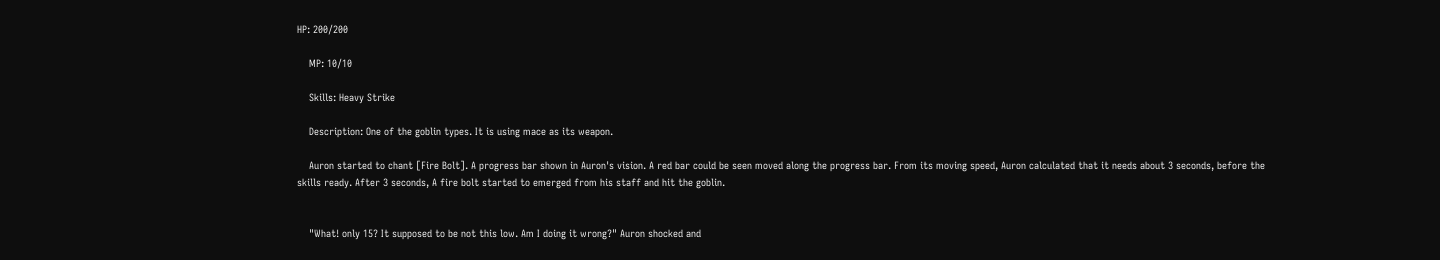HP: 200/200

    MP: 10/10

    Skills: Heavy Strike

    Description: One of the goblin types. It is using mace as its weapon.

    Auron started to chant [Fire Bolt]. A progress bar shown in Auron's vision. A red bar could be seen moved along the progress bar. From its moving speed, Auron calculated that it needs about 3 seconds, before the skills ready. After 3 seconds, A fire bolt started to emerged from his staff and hit the goblin.


    "What! only 15? It supposed to be not this low. Am I doing it wrong?" Auron shocked and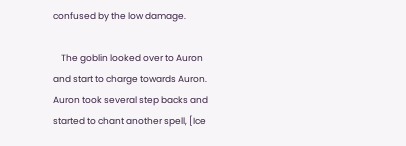confused by the low damage.

    The goblin looked over to Auron and start to charge towards Auron. Auron took several step backs and started to chant another spell, [Ice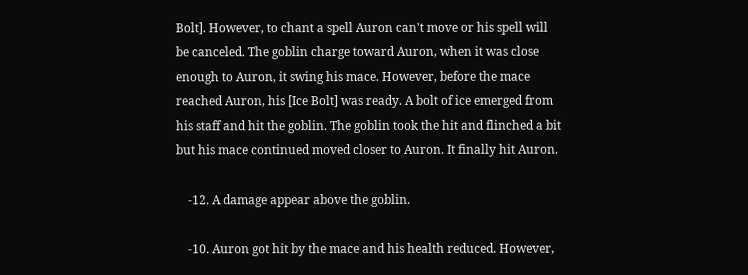Bolt]. However, to chant a spell Auron can't move or his spell will be canceled. The goblin charge toward Auron, when it was close enough to Auron, it swing his mace. However, before the mace reached Auron, his [Ice Bolt] was ready. A bolt of ice emerged from his staff and hit the goblin. The goblin took the hit and flinched a bit but his mace continued moved closer to Auron. It finally hit Auron.

    -12. A damage appear above the goblin.

    -10. Auron got hit by the mace and his health reduced. However,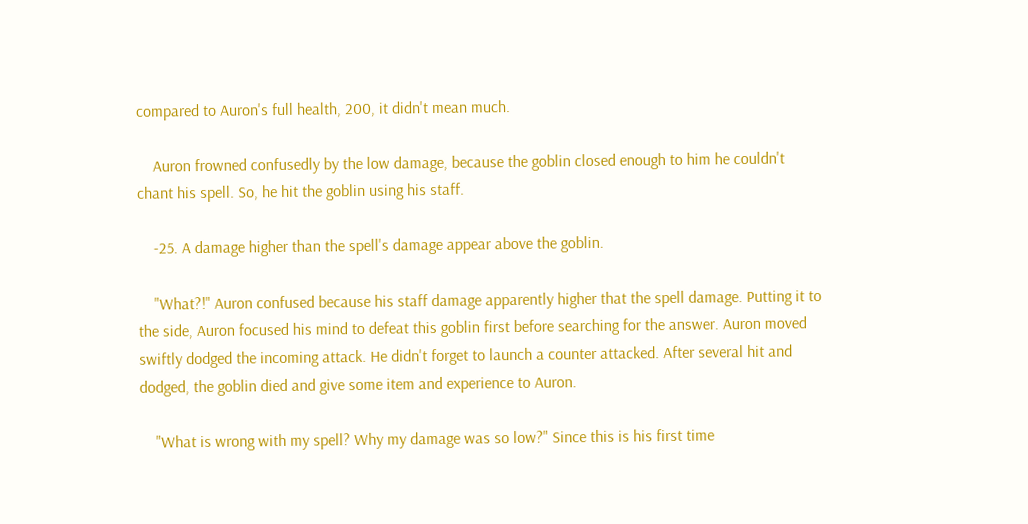compared to Auron's full health, 200, it didn't mean much.

    Auron frowned confusedly by the low damage, because the goblin closed enough to him he couldn't chant his spell. So, he hit the goblin using his staff.

    -25. A damage higher than the spell's damage appear above the goblin.

    "What?!" Auron confused because his staff damage apparently higher that the spell damage. Putting it to the side, Auron focused his mind to defeat this goblin first before searching for the answer. Auron moved swiftly dodged the incoming attack. He didn't forget to launch a counter attacked. After several hit and dodged, the goblin died and give some item and experience to Auron.

    "What is wrong with my spell? Why my damage was so low?" Since this is his first time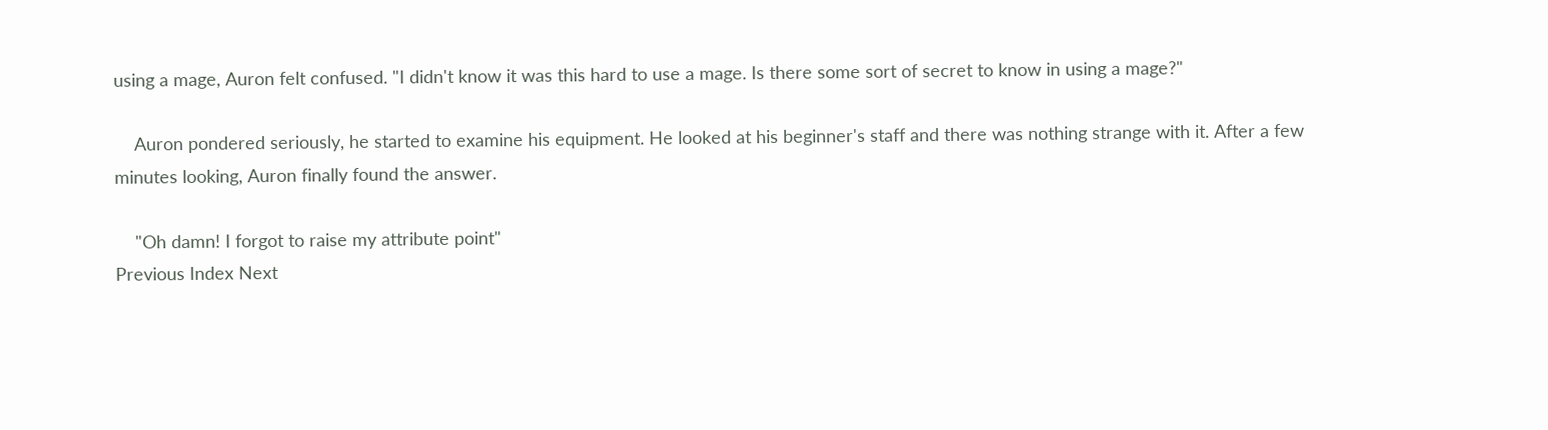using a mage, Auron felt confused. "I didn't know it was this hard to use a mage. Is there some sort of secret to know in using a mage?"

    Auron pondered seriously, he started to examine his equipment. He looked at his beginner's staff and there was nothing strange with it. After a few minutes looking, Auron finally found the answer.

    "Oh damn! I forgot to raise my attribute point"
Previous Index Next